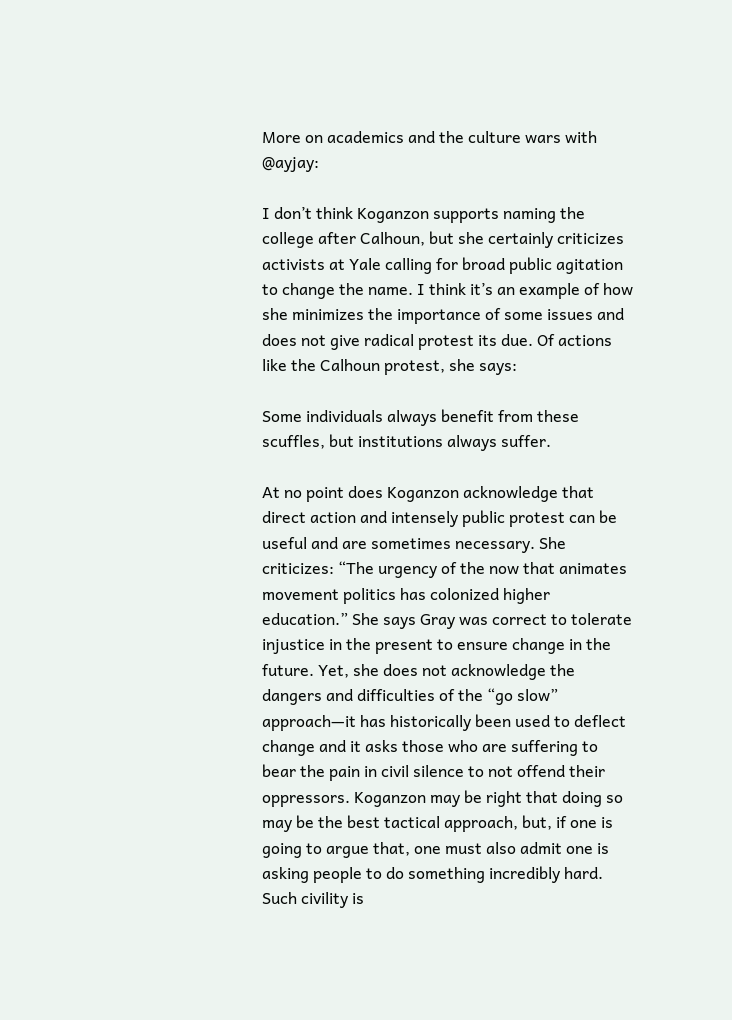More on academics and the culture wars with @ayjay:

I don’t think Koganzon supports naming the college after Calhoun, but she certainly criticizes activists at Yale calling for broad public agitation to change the name. I think it’s an example of how she minimizes the importance of some issues and does not give radical protest its due. Of actions like the Calhoun protest, she says:

Some individuals always benefit from these scuffles, but institutions always suffer.

At no point does Koganzon acknowledge that direct action and intensely public protest can be useful and are sometimes necessary. She criticizes: “The urgency of the now that animates movement politics has colonized higher education.” She says Gray was correct to tolerate injustice in the present to ensure change in the future. Yet, she does not acknowledge the dangers and difficulties of the “go slow” approach—it has historically been used to deflect change and it asks those who are suffering to bear the pain in civil silence to not offend their oppressors. Koganzon may be right that doing so may be the best tactical approach, but, if one is going to argue that, one must also admit one is asking people to do something incredibly hard. Such civility is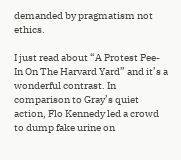demanded by pragmatism not ethics.

I just read about “A Protest Pee-In On The Harvard Yard” and it’s a wonderful contrast. In comparison to Gray’s quiet action, Flo Kennedy led a crowd to dump fake urine on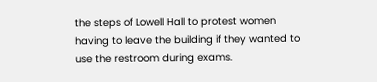the steps of Lowell Hall to protest women having to leave the building if they wanted to use the restroom during exams.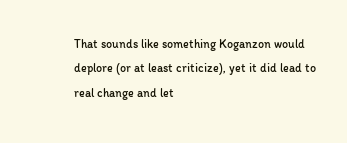That sounds like something Koganzon would deplore (or at least criticize), yet it did lead to real change and let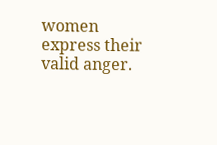women express their valid anger.